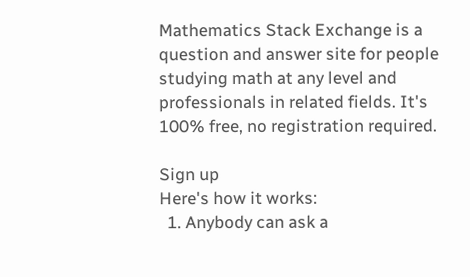Mathematics Stack Exchange is a question and answer site for people studying math at any level and professionals in related fields. It's 100% free, no registration required.

Sign up
Here's how it works:
  1. Anybody can ask a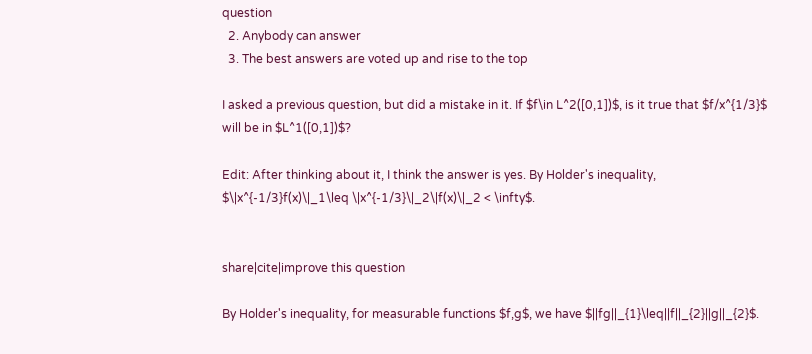question
  2. Anybody can answer
  3. The best answers are voted up and rise to the top

I asked a previous question, but did a mistake in it. If $f\in L^2([0,1])$, is it true that $f/x^{1/3}$ will be in $L^1([0,1])$?

Edit: After thinking about it, I think the answer is yes. By Holder's inequality, $\|x^{-1/3}f(x)\|_1\leq \|x^{-1/3}\|_2\|f(x)\|_2 < \infty$.


share|cite|improve this question

By Holder's inequality, for measurable functions $f,g$, we have $||fg||_{1}\leq||f||_{2}||g||_{2}$.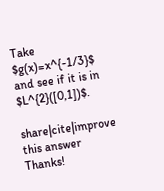Take $g(x)=x^{-1/3}$ and see if it is in $L^{2}([0,1])$.

share|cite|improve this answer
Thanks!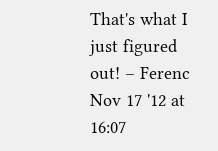That's what I just figured out! – Ferenc Nov 17 '12 at 16:07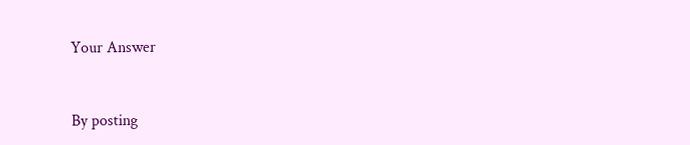Your Answer


By posting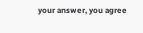your answer, you agree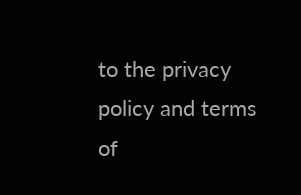to the privacy policy and terms of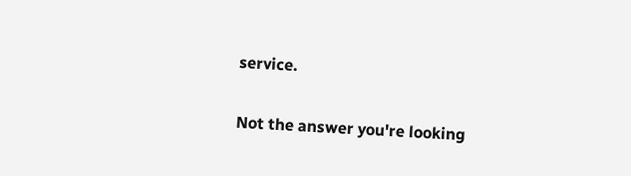service.

Not the answer you're looking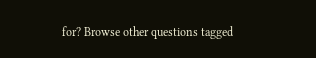for? Browse other questions tagged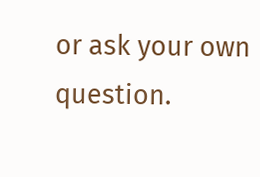or ask your own question.